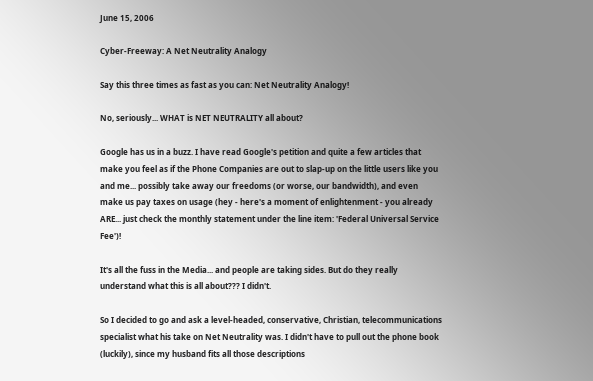June 15, 2006

Cyber-Freeway: A Net Neutrality Analogy

Say this three times as fast as you can: Net Neutrality Analogy!

No, seriously... WHAT is NET NEUTRALITY all about?

Google has us in a buzz. I have read Google's petition and quite a few articles that make you feel as if the Phone Companies are out to slap-up on the little users like you and me... possibly take away our freedoms (or worse, our bandwidth), and even make us pay taxes on usage (hey - here's a moment of enlightenment - you already ARE... just check the monthly statement under the line item: 'Federal Universal Service Fee')!

It's all the fuss in the Media... and people are taking sides. But do they really understand what this is all about??? I didn't.

So I decided to go and ask a level-headed, conservative, Christian, telecommunications specialist what his take on Net Neutrality was. I didn't have to pull out the phone book (luckily), since my husband fits all those descriptions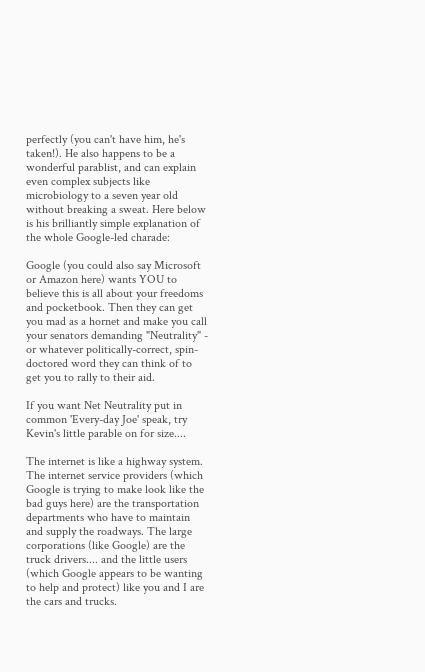perfectly (you can't have him, he's taken!). He also happens to be a wonderful parablist, and can explain even complex subjects like microbiology to a seven year old without breaking a sweat. Here below is his brilliantly simple explanation of the whole Google-led charade:

Google (you could also say Microsoft or Amazon here) wants YOU to believe this is all about your freedoms and pocketbook. Then they can get you mad as a hornet and make you call your senators demanding "Neutrality" - or whatever politically-correct, spin-doctored word they can think of to get you to rally to their aid.

If you want Net Neutrality put in common 'Every-day Joe' speak, try Kevin's little parable on for size....

The internet is like a highway system. The internet service providers (which Google is trying to make look like the bad guys here) are the transportation departments who have to maintain and supply the roadways. The large corporations (like Google) are the truck drivers.... and the little users (which Google appears to be wanting to help and protect) like you and I are the cars and trucks.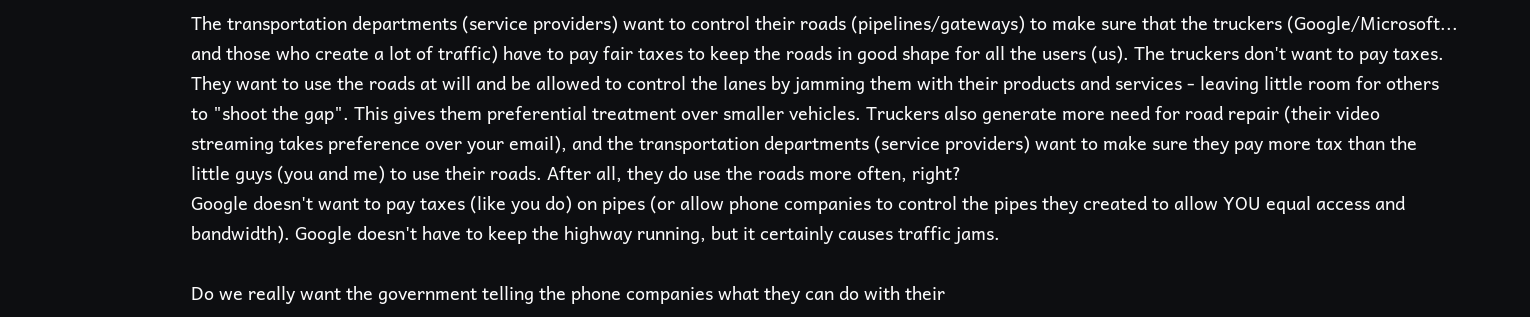The transportation departments (service providers) want to control their roads (pipelines/gateways) to make sure that the truckers (Google/Microsoft... and those who create a lot of traffic) have to pay fair taxes to keep the roads in good shape for all the users (us). The truckers don't want to pay taxes. They want to use the roads at will and be allowed to control the lanes by jamming them with their products and services - leaving little room for others to "shoot the gap". This gives them preferential treatment over smaller vehicles. Truckers also generate more need for road repair (their video streaming takes preference over your email), and the transportation departments (service providers) want to make sure they pay more tax than the little guys (you and me) to use their roads. After all, they do use the roads more often, right?
Google doesn't want to pay taxes (like you do) on pipes (or allow phone companies to control the pipes they created to allow YOU equal access and bandwidth). Google doesn't have to keep the highway running, but it certainly causes traffic jams.

Do we really want the government telling the phone companies what they can do with their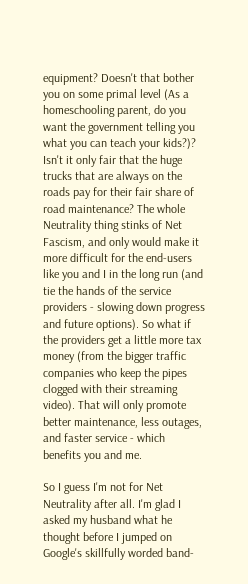equipment? Doesn't that bother you on some primal level (As a homeschooling parent, do you want the government telling you what you can teach your kids?)? Isn't it only fair that the huge trucks that are always on the roads pay for their fair share of road maintenance? The whole Neutrality thing stinks of Net Fascism, and only would make it more difficult for the end-users like you and I in the long run (and tie the hands of the service providers - slowing down progress and future options). So what if the providers get a little more tax money (from the bigger traffic companies who keep the pipes clogged with their streaming video). That will only promote better maintenance, less outages, and faster service - which benefits you and me.

So I guess I'm not for Net Neutrality after all. I'm glad I asked my husband what he thought before I jumped on Google's skillfully worded band-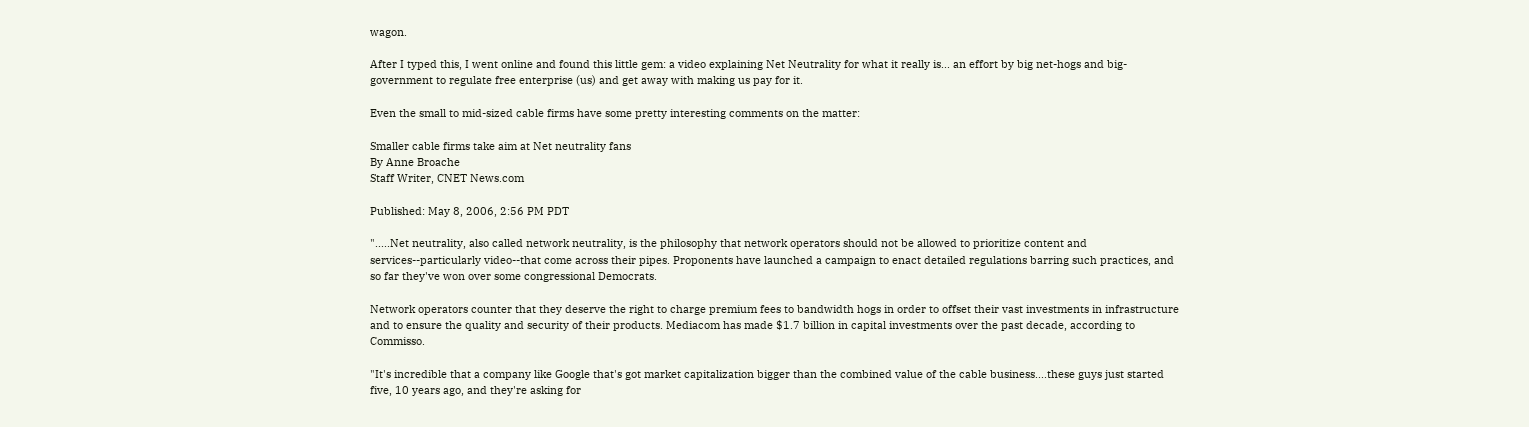wagon.

After I typed this, I went online and found this little gem: a video explaining Net Neutrality for what it really is... an effort by big net-hogs and big-government to regulate free enterprise (us) and get away with making us pay for it.

Even the small to mid-sized cable firms have some pretty interesting comments on the matter:

Smaller cable firms take aim at Net neutrality fans
By Anne Broache
Staff Writer, CNET News.com

Published: May 8, 2006, 2:56 PM PDT

".....Net neutrality, also called network neutrality, is the philosophy that network operators should not be allowed to prioritize content and services--particularly video--that come across their pipes. Proponents have launched a campaign to enact detailed regulations barring such practices, and so far they've won over some congressional Democrats.

Network operators counter that they deserve the right to charge premium fees to bandwidth hogs in order to offset their vast investments in infrastructure and to ensure the quality and security of their products. Mediacom has made $1.7 billion in capital investments over the past decade, according to Commisso.

"It's incredible that a company like Google that's got market capitalization bigger than the combined value of the cable business....these guys just started five, 10 years ago, and they're asking for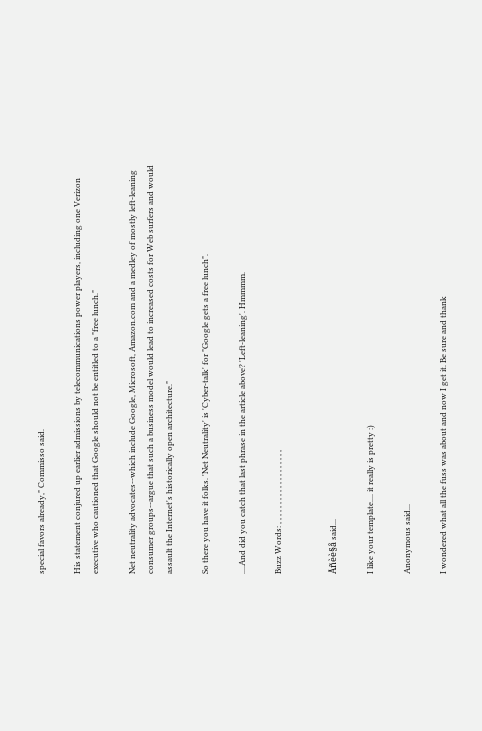special favors already," Commisso said.

His statement conjured up earlier admissions by telecommunications power players, including one Verizon executive who cautioned that Google should not be entitled to a "free lunch."

Net neutrality advocates--which include Google, Microsoft, Amazon.com and a medley of mostly left-leaning consumer groups--argue that such a business model would lead to increased costs for Web surfers and would assault the Internet's historically open architecture."

So there you have it folks. 'Net Neutrality' is 'Cyber-talk' for "Google gets a free lunch".

....And did you catch that last phrase in the article above? 'Left-leaning'. Hmmmm.

Buzz Words: , , , , , , , , , , , , , , , , , , ,


Åñèè§å said...

I like your template.... it really is pretty :)

Anonymous said...

I wondered what all the fuss was about and now I get it. Be sure and thank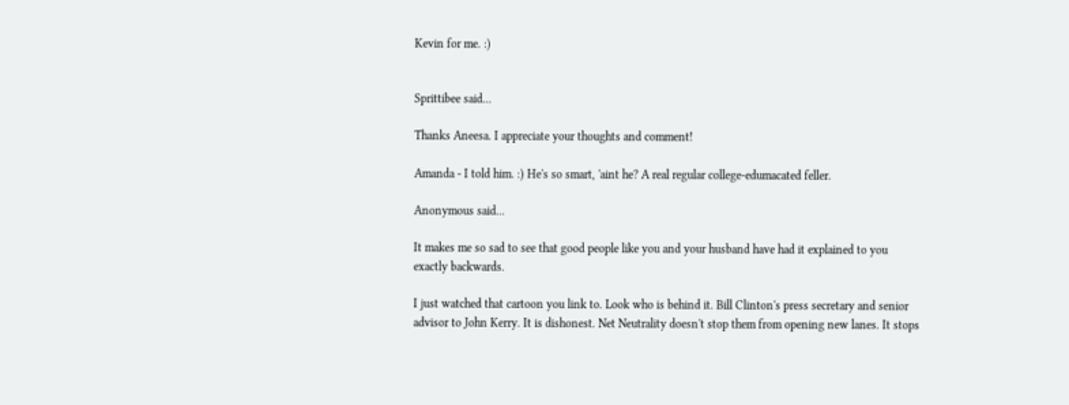Kevin for me. :)


Sprittibee said...

Thanks Aneesa. I appreciate your thoughts and comment!

Amanda - I told him. :) He's so smart, 'aint he? A real regular college-edumacated feller.

Anonymous said...

It makes me so sad to see that good people like you and your husband have had it explained to you exactly backwards.

I just watched that cartoon you link to. Look who is behind it. Bill Clinton's press secretary and senior advisor to John Kerry. It is dishonest. Net Neutrality doesn't stop them from opening new lanes. It stops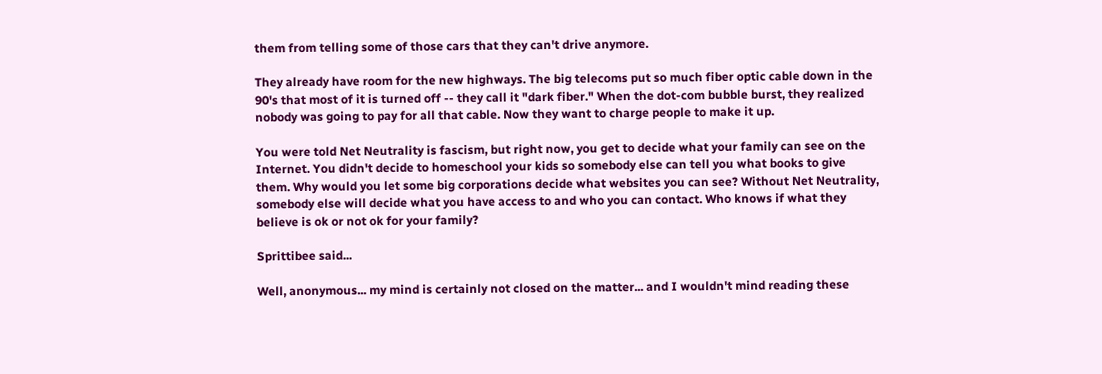them from telling some of those cars that they can't drive anymore.

They already have room for the new highways. The big telecoms put so much fiber optic cable down in the 90's that most of it is turned off -- they call it "dark fiber." When the dot-com bubble burst, they realized nobody was going to pay for all that cable. Now they want to charge people to make it up.

You were told Net Neutrality is fascism, but right now, you get to decide what your family can see on the Internet. You didn't decide to homeschool your kids so somebody else can tell you what books to give them. Why would you let some big corporations decide what websites you can see? Without Net Neutrality, somebody else will decide what you have access to and who you can contact. Who knows if what they believe is ok or not ok for your family?

Sprittibee said...

Well, anonymous... my mind is certainly not closed on the matter... and I wouldn't mind reading these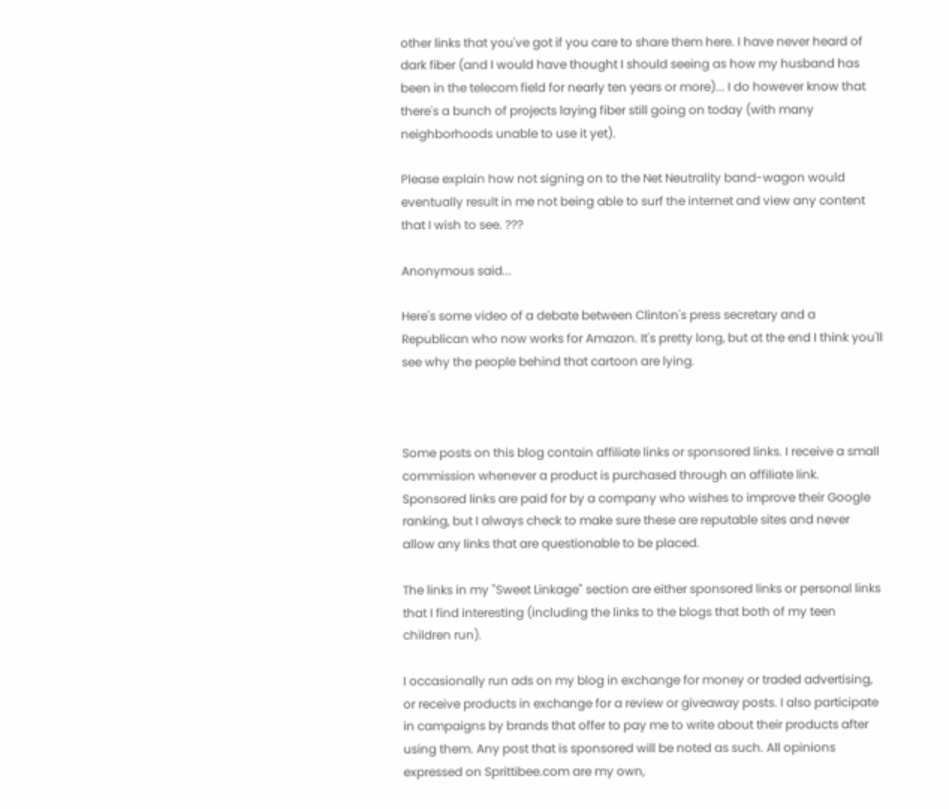other links that you've got if you care to share them here. I have never heard of dark fiber (and I would have thought I should seeing as how my husband has been in the telecom field for nearly ten years or more)... I do however know that there's a bunch of projects laying fiber still going on today (with many neighborhoods unable to use it yet).

Please explain how not signing on to the Net Neutrality band-wagon would eventually result in me not being able to surf the internet and view any content that I wish to see. ???

Anonymous said...

Here's some video of a debate between Clinton's press secretary and a Republican who now works for Amazon. It's pretty long, but at the end I think you'll see why the people behind that cartoon are lying.



Some posts on this blog contain affiliate links or sponsored links. I receive a small commission whenever a product is purchased through an affiliate link. Sponsored links are paid for by a company who wishes to improve their Google ranking, but I always check to make sure these are reputable sites and never allow any links that are questionable to be placed.

The links in my "Sweet Linkage" section are either sponsored links or personal links that I find interesting (including the links to the blogs that both of my teen children run).

I occasionally run ads on my blog in exchange for money or traded advertising, or receive products in exchange for a review or giveaway posts. I also participate in campaigns by brands that offer to pay me to write about their products after using them. Any post that is sponsored will be noted as such. All opinions expressed on Sprittibee.com are my own,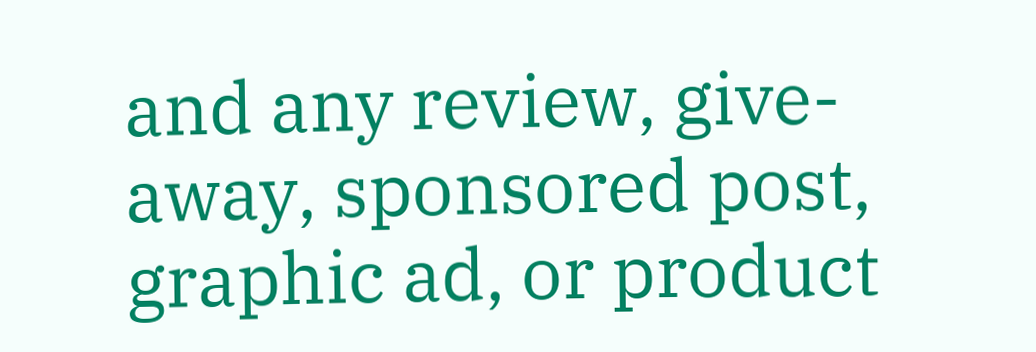and any review, give-away, sponsored post, graphic ad, or product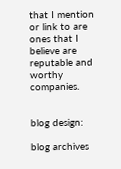that I mention or link to are ones that I believe are reputable and worthy companies.


blog design:

blog archives